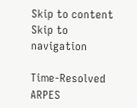Skip to content Skip to navigation

Time-Resolved ARPES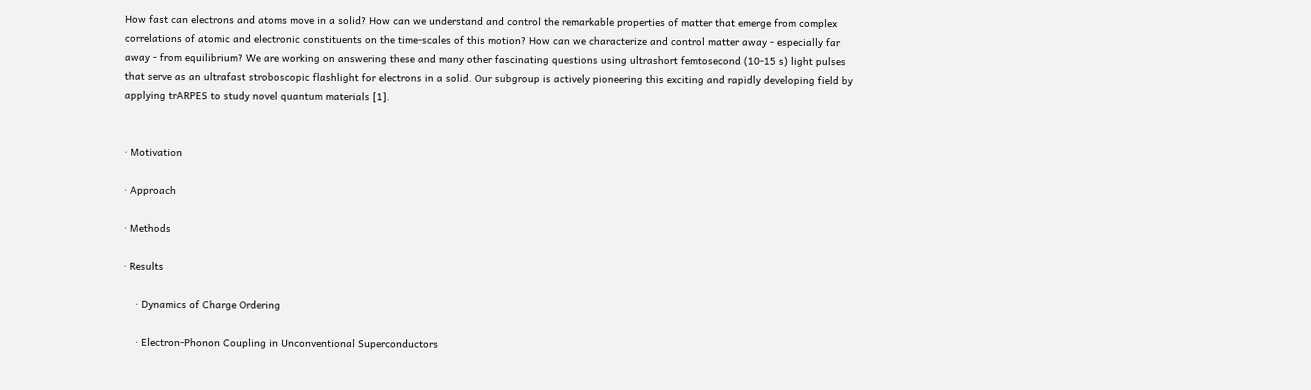How fast can electrons and atoms move in a solid? How can we understand and control the remarkable properties of matter that emerge from complex correlations of atomic and electronic constituents on the time-scales of this motion? How can we characterize and control matter away - especially far away - from equilibrium? We are working on answering these and many other fascinating questions using ultrashort femtosecond (10-15 s) light pulses that serve as an ultrafast stroboscopic flashlight for electrons in a solid. Our subgroup is actively pioneering this exciting and rapidly developing field by applying trARPES to study novel quantum materials [1].


· Motivation

· Approach

· Methods

· Results

    · Dynamics of Charge Ordering

    · Electron-Phonon Coupling in Unconventional Superconductors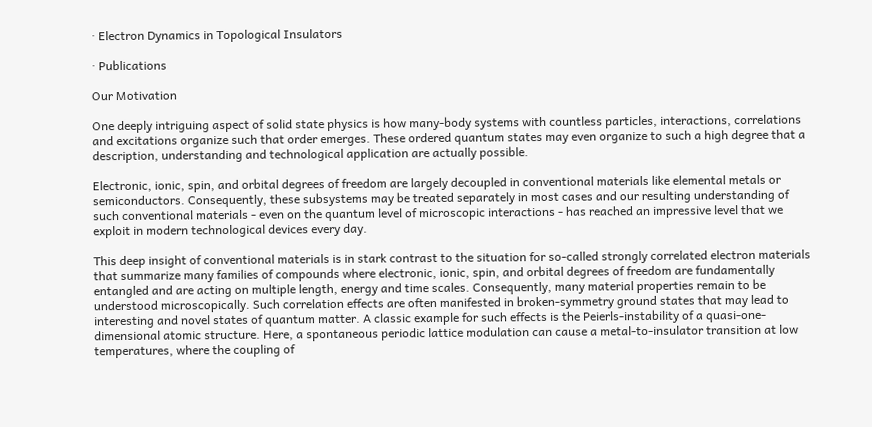· Electron Dynamics in Topological Insulators

· Publications

Our Motivation

One deeply intriguing aspect of solid state physics is how many-body systems with countless particles, interactions, correlations and excitations organize such that order emerges. These ordered quantum states may even organize to such a high degree that a description, understanding and technological application are actually possible.

Electronic, ionic, spin, and orbital degrees of freedom are largely decoupled in conventional materials like elemental metals or semiconductors. Consequently, these subsystems may be treated separately in most cases and our resulting understanding of such conventional materials - even on the quantum level of microscopic interactions - has reached an impressive level that we exploit in modern technological devices every day.

This deep insight of conventional materials is in stark contrast to the situation for so-called strongly correlated electron materials that summarize many families of compounds where electronic, ionic, spin, and orbital degrees of freedom are fundamentally entangled and are acting on multiple length, energy and time scales. Consequently, many material properties remain to be understood microscopically. Such correlation effects are often manifested in broken-symmetry ground states that may lead to interesting and novel states of quantum matter. A classic example for such effects is the Peierls-instability of a quasi-one-dimensional atomic structure. Here, a spontaneous periodic lattice modulation can cause a metal-to-insulator transition at low temperatures, where the coupling of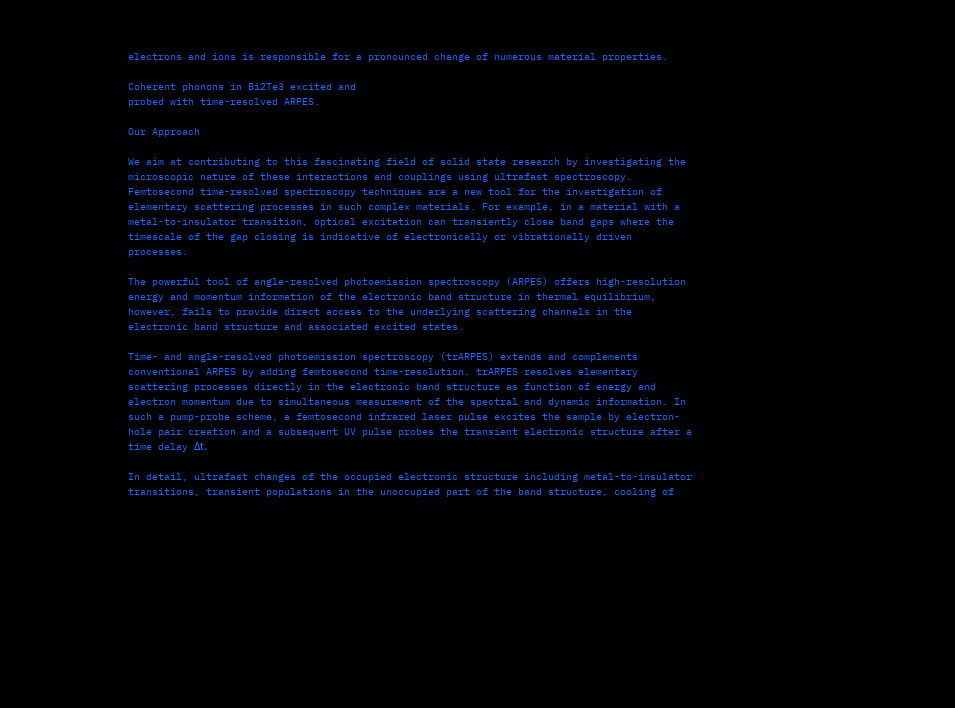electrons and ions is responsible for a pronounced change of numerous material properties.

Coherent phonons in Bi2Te3 excited and
probed with time-resolved ARPES.

Our Approach

We aim at contributing to this fascinating field of solid state research by investigating the microscopic nature of these interactions and couplings using ultrafast spectroscopy. Femtosecond time-resolved spectroscopy techniques are a new tool for the investigation of elementary scattering processes in such complex materials. For example, in a material with a metal-to-insulator transition, optical excitation can transiently close band gaps where the timescale of the gap closing is indicative of electronically or vibrationally driven processes.

The powerful tool of angle-resolved photoemission spectroscopy (ARPES) offers high-resolution energy and momentum information of the electronic band structure in thermal equilibrium, however, fails to provide direct access to the underlying scattering channels in the electronic band structure and associated excited states.

Time- and angle-resolved photoemission spectroscopy (trARPES) extends and complements conventional ARPES by adding femtosecond time-resolution. trARPES resolves elementary scattering processes directly in the electronic band structure as function of energy and electron momentum due to simultaneous measurement of the spectral and dynamic information. In such a pump-probe scheme, a femtosecond infrared laser pulse excites the sample by electron-hole pair creation and a subsequent UV pulse probes the transient electronic structure after a time delay Δt.

In detail, ultrafast changes of the occupied electronic structure including metal-to-insulator transitions, transient populations in the unoccupied part of the band structure, cooling of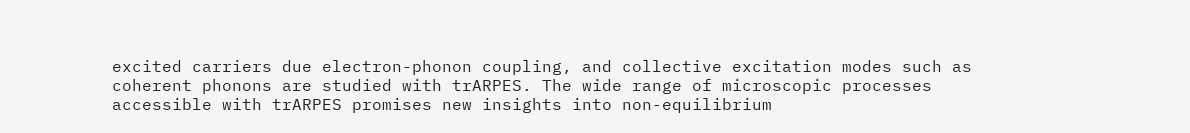excited carriers due electron-phonon coupling, and collective excitation modes such as coherent phonons are studied with trARPES. The wide range of microscopic processes accessible with trARPES promises new insights into non-equilibrium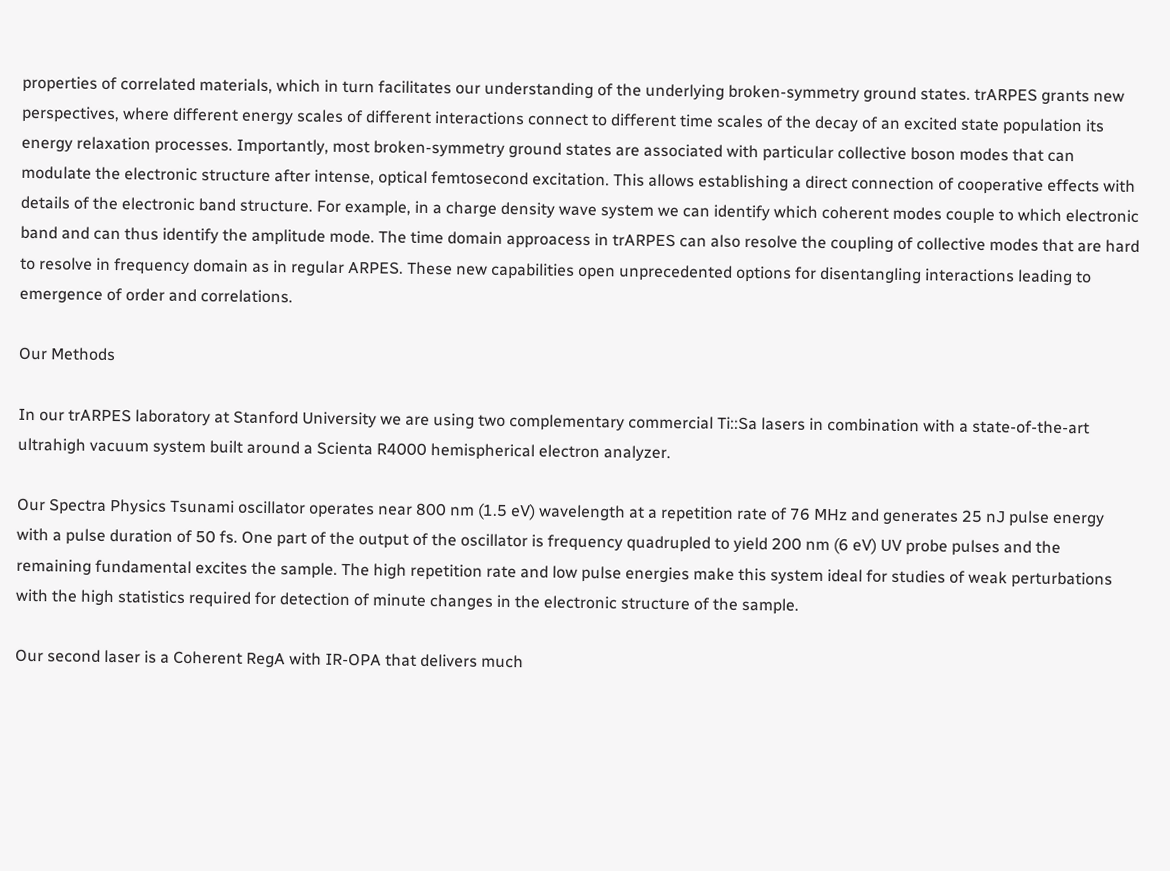properties of correlated materials, which in turn facilitates our understanding of the underlying broken-symmetry ground states. trARPES grants new perspectives, where different energy scales of different interactions connect to different time scales of the decay of an excited state population its energy relaxation processes. Importantly, most broken-symmetry ground states are associated with particular collective boson modes that can modulate the electronic structure after intense, optical femtosecond excitation. This allows establishing a direct connection of cooperative effects with details of the electronic band structure. For example, in a charge density wave system we can identify which coherent modes couple to which electronic band and can thus identify the amplitude mode. The time domain approacess in trARPES can also resolve the coupling of collective modes that are hard to resolve in frequency domain as in regular ARPES. These new capabilities open unprecedented options for disentangling interactions leading to emergence of order and correlations.

Our Methods

In our trARPES laboratory at Stanford University we are using two complementary commercial Ti::Sa lasers in combination with a state-of-the-art ultrahigh vacuum system built around a Scienta R4000 hemispherical electron analyzer.

Our Spectra Physics Tsunami oscillator operates near 800 nm (1.5 eV) wavelength at a repetition rate of 76 MHz and generates 25 nJ pulse energy with a pulse duration of 50 fs. One part of the output of the oscillator is frequency quadrupled to yield 200 nm (6 eV) UV probe pulses and the remaining fundamental excites the sample. The high repetition rate and low pulse energies make this system ideal for studies of weak perturbations with the high statistics required for detection of minute changes in the electronic structure of the sample.

Our second laser is a Coherent RegA with IR-OPA that delivers much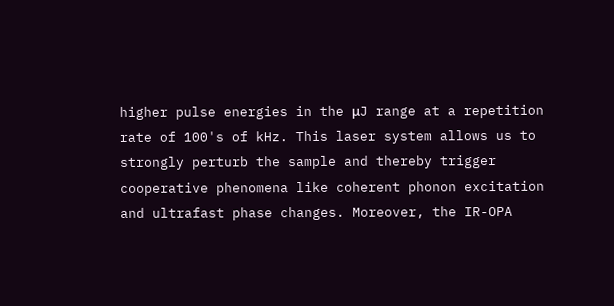higher pulse energies in the μJ range at a repetition rate of 100's of kHz. This laser system allows us to strongly perturb the sample and thereby trigger cooperative phenomena like coherent phonon excitation and ultrafast phase changes. Moreover, the IR-OPA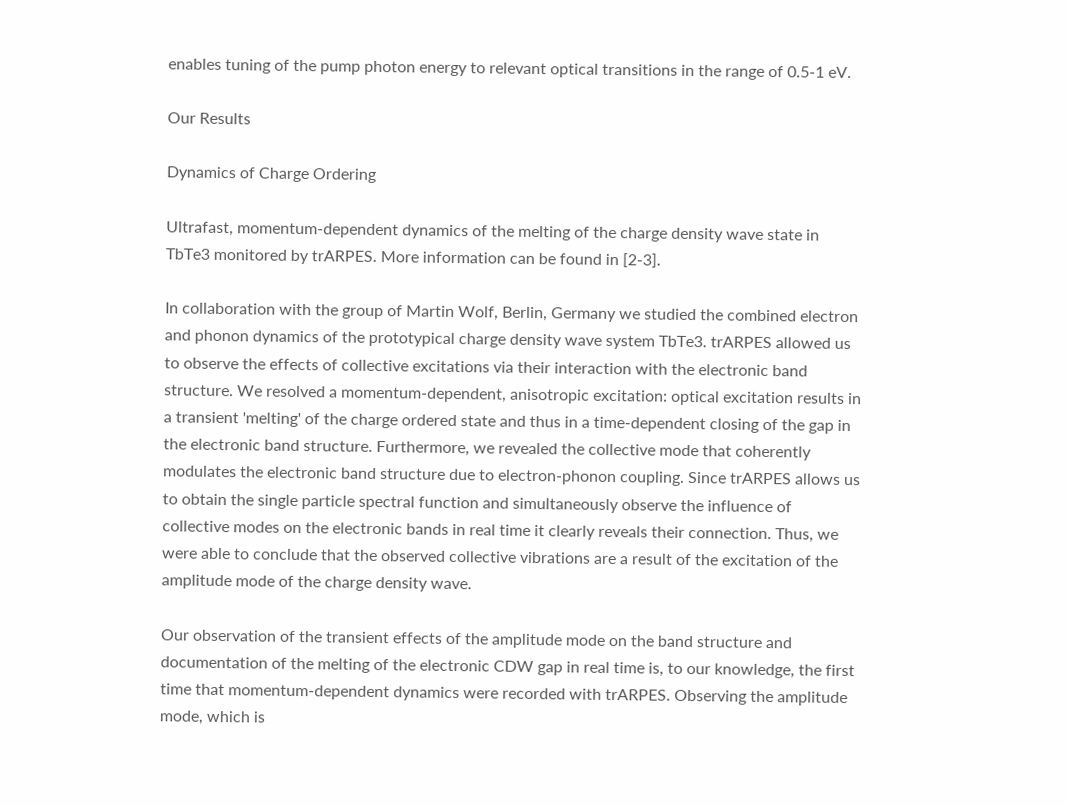enables tuning of the pump photon energy to relevant optical transitions in the range of 0.5-1 eV.

Our Results

Dynamics of Charge Ordering

Ultrafast, momentum-dependent dynamics of the melting of the charge density wave state in TbTe3 monitored by trARPES. More information can be found in [2-3].

In collaboration with the group of Martin Wolf, Berlin, Germany we studied the combined electron and phonon dynamics of the prototypical charge density wave system TbTe3. trARPES allowed us to observe the effects of collective excitations via their interaction with the electronic band structure. We resolved a momentum-dependent, anisotropic excitation: optical excitation results in a transient 'melting' of the charge ordered state and thus in a time-dependent closing of the gap in the electronic band structure. Furthermore, we revealed the collective mode that coherently modulates the electronic band structure due to electron-phonon coupling. Since trARPES allows us to obtain the single particle spectral function and simultaneously observe the influence of collective modes on the electronic bands in real time it clearly reveals their connection. Thus, we were able to conclude that the observed collective vibrations are a result of the excitation of the amplitude mode of the charge density wave.

Our observation of the transient effects of the amplitude mode on the band structure and documentation of the melting of the electronic CDW gap in real time is, to our knowledge, the first time that momentum-dependent dynamics were recorded with trARPES. Observing the amplitude mode, which is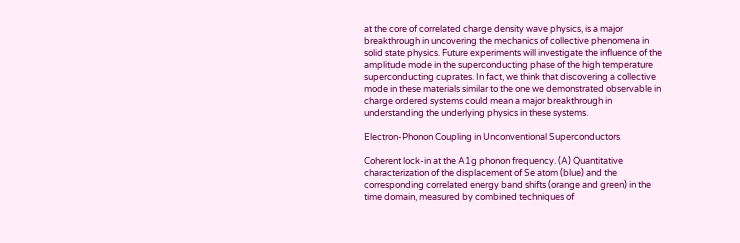at the core of correlated charge density wave physics, is a major breakthrough in uncovering the mechanics of collective phenomena in solid state physics. Future experiments will investigate the influence of the amplitude mode in the superconducting phase of the high temperature superconducting cuprates. In fact, we think that discovering a collective mode in these materials similar to the one we demonstrated observable in charge ordered systems could mean a major breakthrough in understanding the underlying physics in these systems.

Electron-Phonon Coupling in Unconventional Superconductors

Coherent lock-in at the A1g phonon frequency. (A) Quantitative characterization of the displacement of Se atom (blue) and the corresponding correlated energy band shifts (orange and green) in the time domain, measured by combined techniques of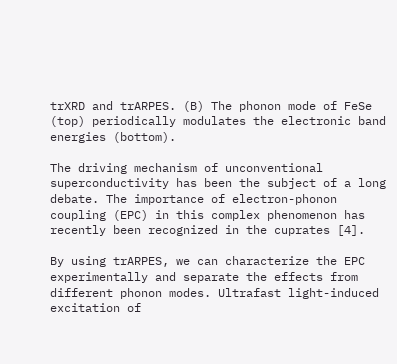trXRD and trARPES. (B) The phonon mode of FeSe (top) periodically modulates the electronic band energies (bottom).

The driving mechanism of unconventional superconductivity has been the subject of a long debate. The importance of electron-phonon coupling (EPC) in this complex phenomenon has recently been recognized in the cuprates [4].

By using trARPES, we can characterize the EPC experimentally and separate the effects from different phonon modes. Ultrafast light-induced excitation of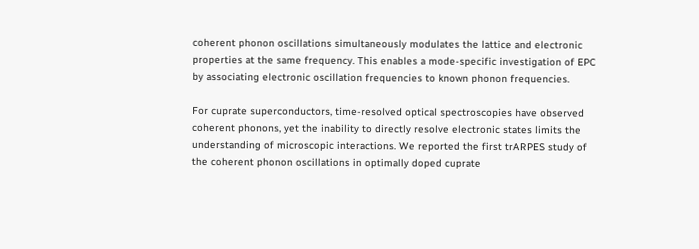coherent phonon oscillations simultaneously modulates the lattice and electronic properties at the same frequency. This enables a mode-specific investigation of EPC by associating electronic oscillation frequencies to known phonon frequencies.

For cuprate superconductors, time-resolved optical spectroscopies have observed coherent phonons, yet the inability to directly resolve electronic states limits the understanding of microscopic interactions. We reported the first trARPES study of the coherent phonon oscillations in optimally doped cuprate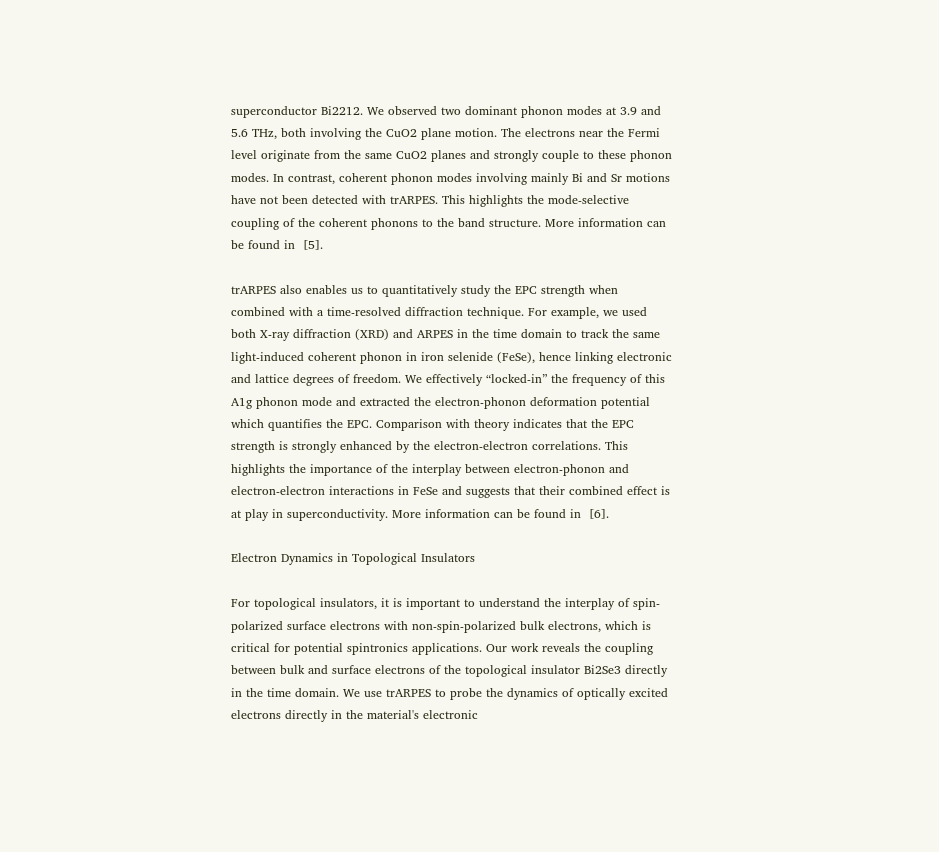superconductor Bi2212. We observed two dominant phonon modes at 3.9 and 5.6 THz, both involving the CuO2 plane motion. The electrons near the Fermi level originate from the same CuO2 planes and strongly couple to these phonon modes. In contrast, coherent phonon modes involving mainly Bi and Sr motions have not been detected with trARPES. This highlights the mode-selective coupling of the coherent phonons to the band structure. More information can be found in  [5].

trARPES also enables us to quantitatively study the EPC strength when combined with a time-resolved diffraction technique. For example, we used both X-ray diffraction (XRD) and ARPES in the time domain to track the same light-induced coherent phonon in iron selenide (FeSe), hence linking electronic and lattice degrees of freedom. We effectively “locked-in” the frequency of this A1g phonon mode and extracted the electron-phonon deformation potential which quantifies the EPC. Comparison with theory indicates that the EPC strength is strongly enhanced by the electron-electron correlations. This highlights the importance of the interplay between electron-phonon and electron-electron interactions in FeSe and suggests that their combined effect is at play in superconductivity. More information can be found in  [6].

Electron Dynamics in Topological Insulators

For topological insulators, it is important to understand the interplay of spin-polarized surface electrons with non-spin-polarized bulk electrons, which is critical for potential spintronics applications. Our work reveals the coupling between bulk and surface electrons of the topological insulator Bi2Se3 directly in the time domain. We use trARPES to probe the dynamics of optically excited electrons directly in the material's electronic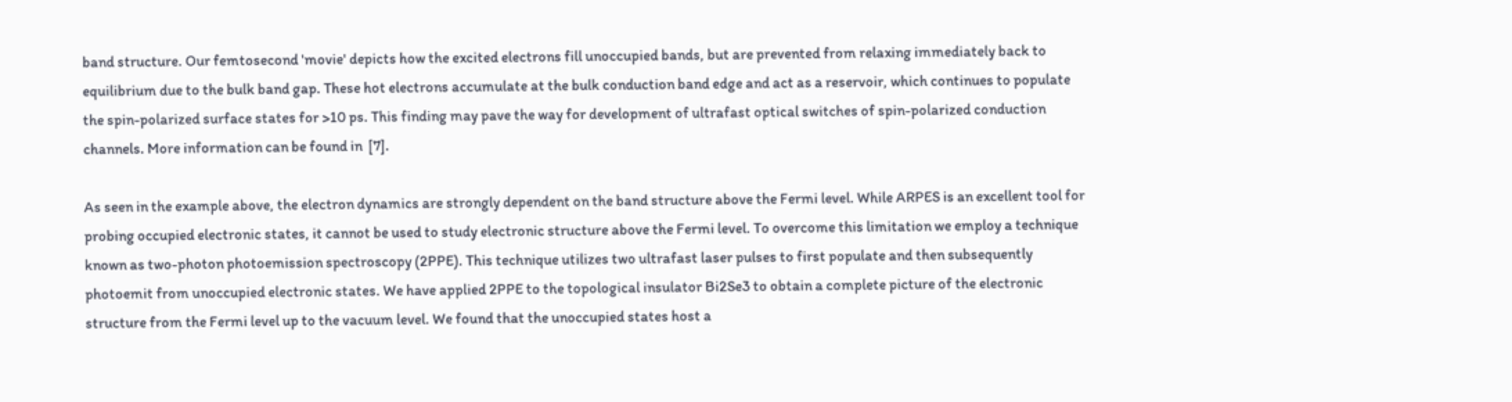band structure. Our femtosecond 'movie' depicts how the excited electrons fill unoccupied bands, but are prevented from relaxing immediately back to equilibrium due to the bulk band gap. These hot electrons accumulate at the bulk conduction band edge and act as a reservoir, which continues to populate the spin-polarized surface states for >10 ps. This finding may pave the way for development of ultrafast optical switches of spin-polarized conduction channels. More information can be found in  [7].

As seen in the example above, the electron dynamics are strongly dependent on the band structure above the Fermi level. While ARPES is an excellent tool for probing occupied electronic states, it cannot be used to study electronic structure above the Fermi level. To overcome this limitation we employ a technique known as two-photon photoemission spectroscopy (2PPE). This technique utilizes two ultrafast laser pulses to first populate and then subsequently photoemit from unoccupied electronic states. We have applied 2PPE to the topological insulator Bi2Se3 to obtain a complete picture of the electronic structure from the Fermi level up to the vacuum level. We found that the unoccupied states host a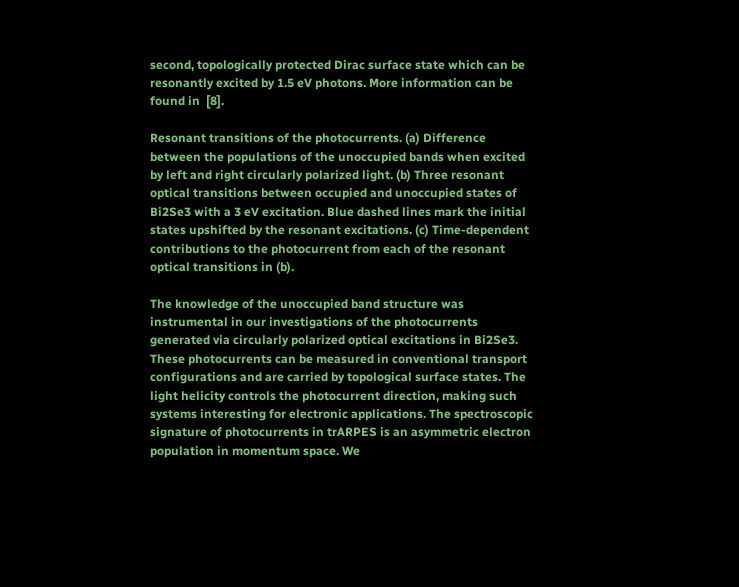second, topologically protected Dirac surface state which can be resonantly excited by 1.5 eV photons. More information can be found in  [8].

Resonant transitions of the photocurrents. (a) Difference between the populations of the unoccupied bands when excited by left and right circularly polarized light. (b) Three resonant optical transitions between occupied and unoccupied states of Bi2Se3 with a 3 eV excitation. Blue dashed lines mark the initial states upshifted by the resonant excitations. (c) Time-dependent contributions to the photocurrent from each of the resonant optical transitions in (b).

The knowledge of the unoccupied band structure was instrumental in our investigations of the photocurrents generated via circularly polarized optical excitations in Bi2Se3. These photocurrents can be measured in conventional transport configurations and are carried by topological surface states. The light helicity controls the photocurrent direction, making such systems interesting for electronic applications. The spectroscopic signature of photocurrents in trARPES is an asymmetric electron population in momentum space. We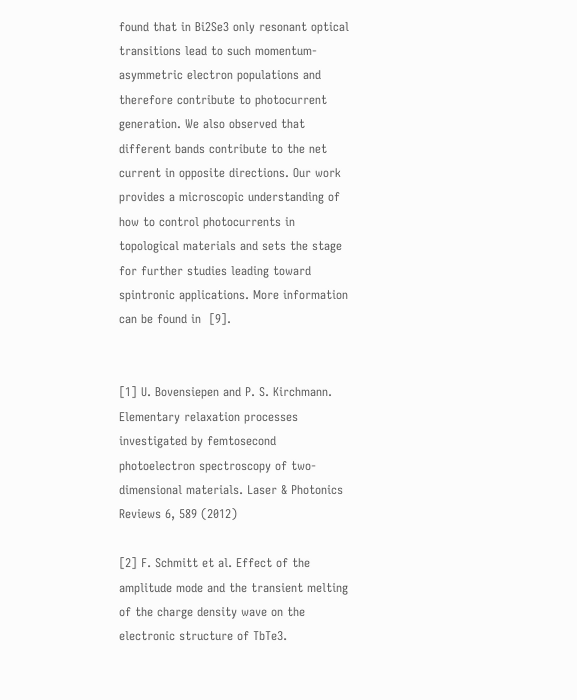found that in Bi2Se3 only resonant optical transitions lead to such momentum-asymmetric electron populations and therefore contribute to photocurrent generation. We also observed that different bands contribute to the net current in opposite directions. Our work provides a microscopic understanding of how to control photocurrents in topological materials and sets the stage for further studies leading toward spintronic applications. More information can be found in  [9].


[1] U. Bovensiepen and P. S. Kirchmann. Elementary relaxation processes investigated by femtosecond photoelectron spectroscopy of two-dimensional materials. Laser & Photonics Reviews 6, 589 (2012)

[2] F. Schmitt et al. Effect of the amplitude mode and the transient melting of the charge density wave on the electronic structure of TbTe3.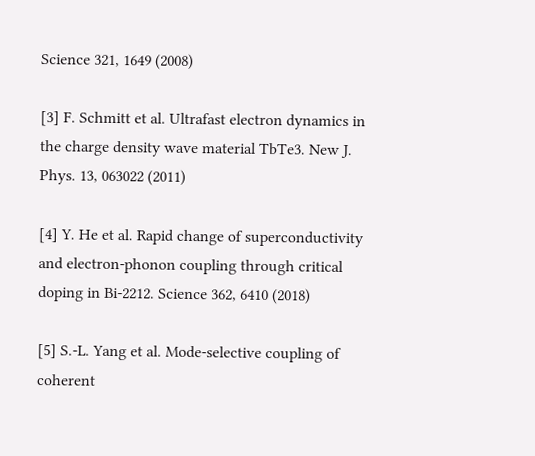Science 321, 1649 (2008)

[3] F. Schmitt et al. Ultrafast electron dynamics in the charge density wave material TbTe3. New J. Phys. 13, 063022 (2011)

[4] Y. He et al. Rapid change of superconductivity and electron-phonon coupling through critical doping in Bi-2212. Science 362, 6410 (2018)

[5] S.-L. Yang et al. Mode-selective coupling of coherent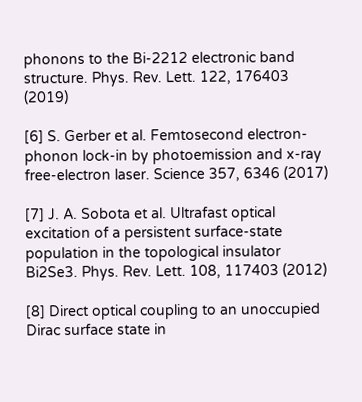phonons to the Bi-2212 electronic band structure. Phys. Rev. Lett. 122, 176403 (2019)

[6] S. Gerber et al. Femtosecond electron-phonon lock-in by photoemission and x-ray free-electron laser. Science 357, 6346 (2017)

[7] J. A. Sobota et al. Ultrafast optical excitation of a persistent surface-state population in the topological insulator Bi2Se3. Phys. Rev. Lett. 108, 117403 (2012)

[8] Direct optical coupling to an unoccupied Dirac surface state in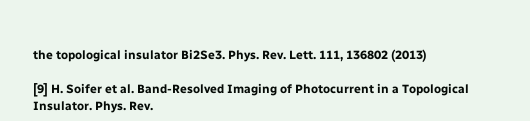the topological insulator Bi2Se3. Phys. Rev. Lett. 111, 136802 (2013)

[9] H. Soifer et al. Band-Resolved Imaging of Photocurrent in a Topological Insulator. Phys. Rev.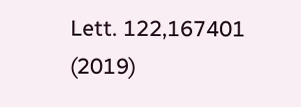Lett. 122,167401 (2019)